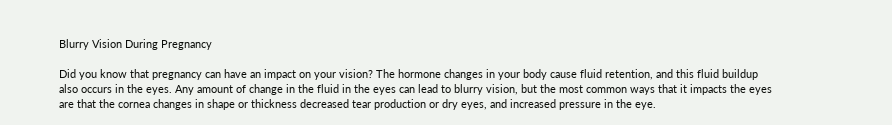Blurry Vision During Pregnancy

Did you know that pregnancy can have an impact on your vision? The hormone changes in your body cause fluid retention, and this fluid buildup also occurs in the eyes. Any amount of change in the fluid in the eyes can lead to blurry vision, but the most common ways that it impacts the eyes are that the cornea changes in shape or thickness decreased tear production or dry eyes, and increased pressure in the eye.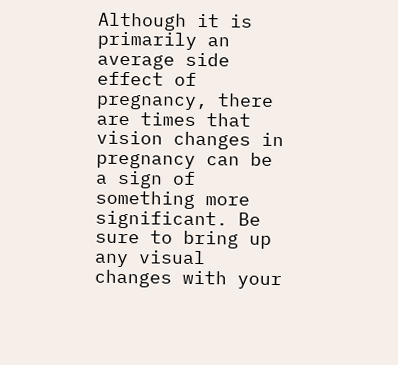Although it is primarily an average side effect of pregnancy, there are times that vision changes in pregnancy can be a sign of something more significant. Be sure to bring up any visual changes with your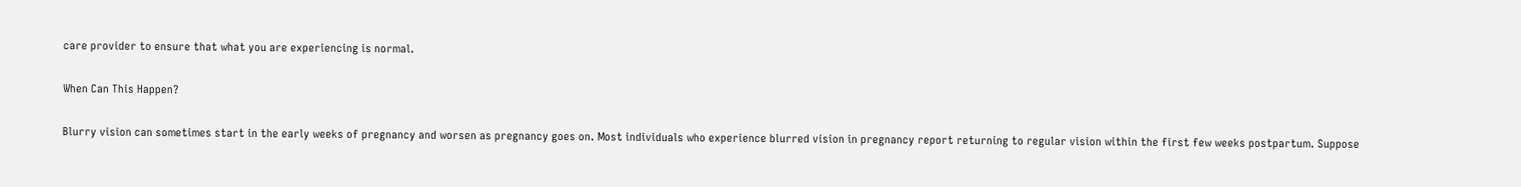care provider to ensure that what you are experiencing is normal.

When Can This Happen?

Blurry vision can sometimes start in the early weeks of pregnancy and worsen as pregnancy goes on. Most individuals who experience blurred vision in pregnancy report returning to regular vision within the first few weeks postpartum. Suppose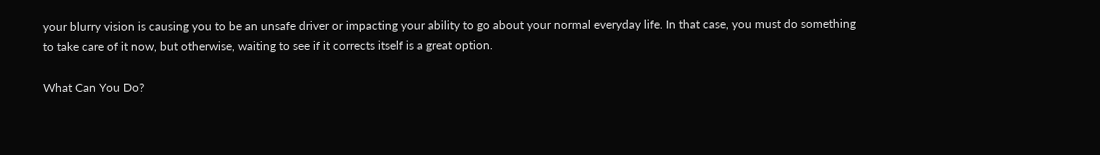your blurry vision is causing you to be an unsafe driver or impacting your ability to go about your normal everyday life. In that case, you must do something to take care of it now, but otherwise, waiting to see if it corrects itself is a great option.

What Can You Do?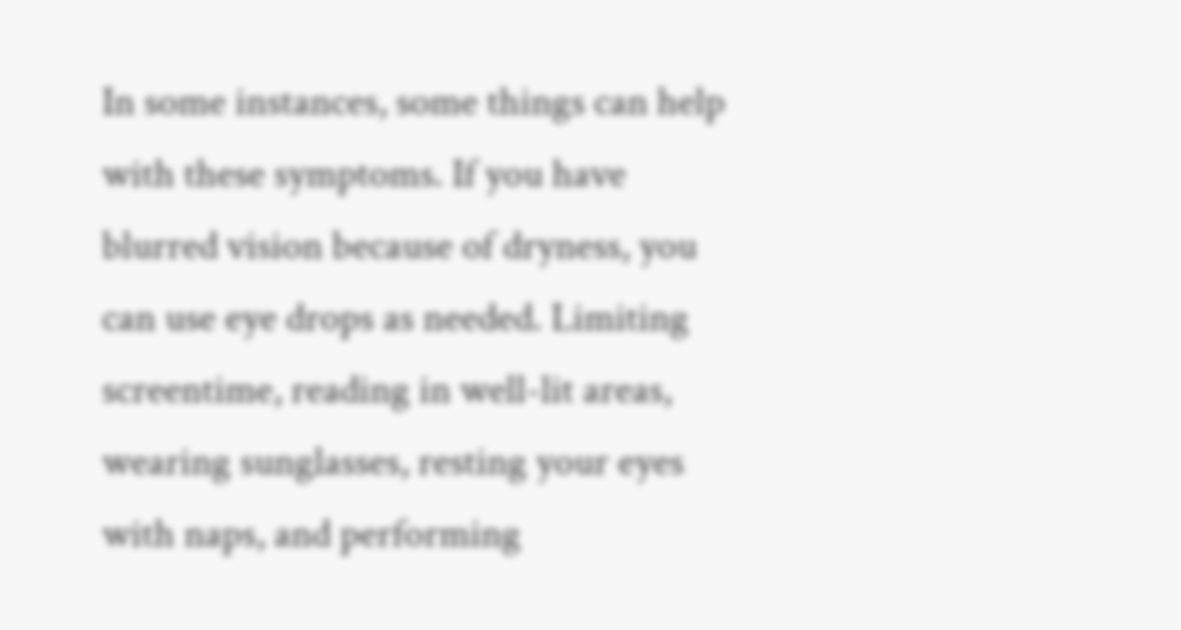In some instances, some things can help with these symptoms. If you have blurred vision because of dryness, you can use eye drops as needed. Limiting screentime, reading in well-lit areas, wearing sunglasses, resting your eyes with naps, and performing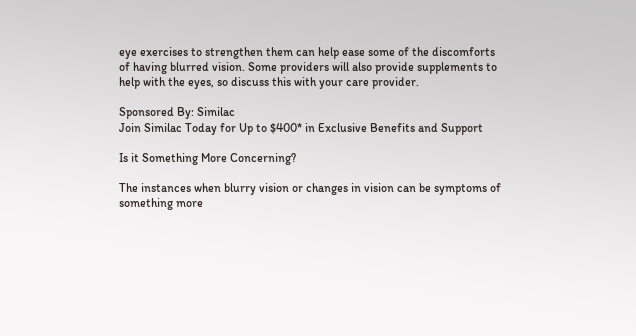eye exercises to strengthen them can help ease some of the discomforts of having blurred vision. Some providers will also provide supplements to help with the eyes, so discuss this with your care provider.

Sponsored By: Similac
Join Similac Today for Up to $400* in Exclusive Benefits and Support

Is it Something More Concerning?

The instances when blurry vision or changes in vision can be symptoms of something more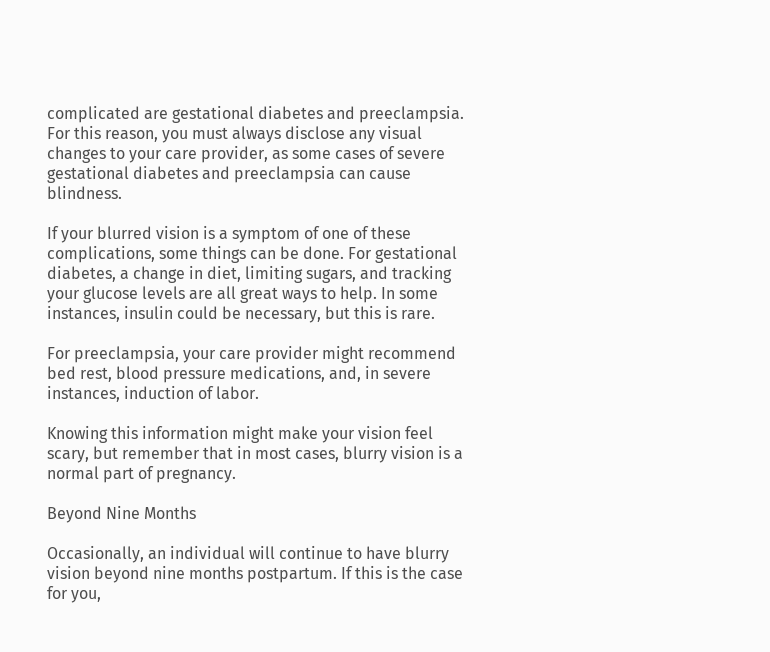complicated are gestational diabetes and preeclampsia. For this reason, you must always disclose any visual changes to your care provider, as some cases of severe gestational diabetes and preeclampsia can cause blindness.

If your blurred vision is a symptom of one of these complications, some things can be done. For gestational diabetes, a change in diet, limiting sugars, and tracking your glucose levels are all great ways to help. In some instances, insulin could be necessary, but this is rare.

For preeclampsia, your care provider might recommend bed rest, blood pressure medications, and, in severe instances, induction of labor.

Knowing this information might make your vision feel scary, but remember that in most cases, blurry vision is a normal part of pregnancy.

Beyond Nine Months

Occasionally, an individual will continue to have blurry vision beyond nine months postpartum. If this is the case for you,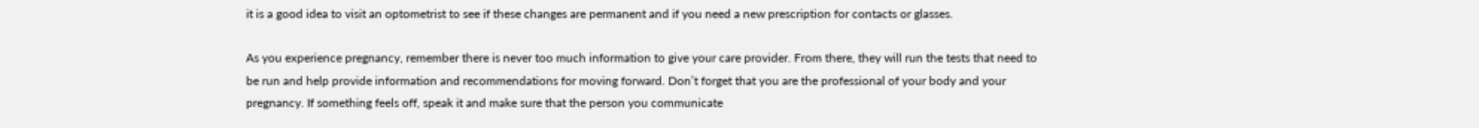it is a good idea to visit an optometrist to see if these changes are permanent and if you need a new prescription for contacts or glasses.

As you experience pregnancy, remember there is never too much information to give your care provider. From there, they will run the tests that need to be run and help provide information and recommendations for moving forward. Don’t forget that you are the professional of your body and your pregnancy. If something feels off, speak it and make sure that the person you communicate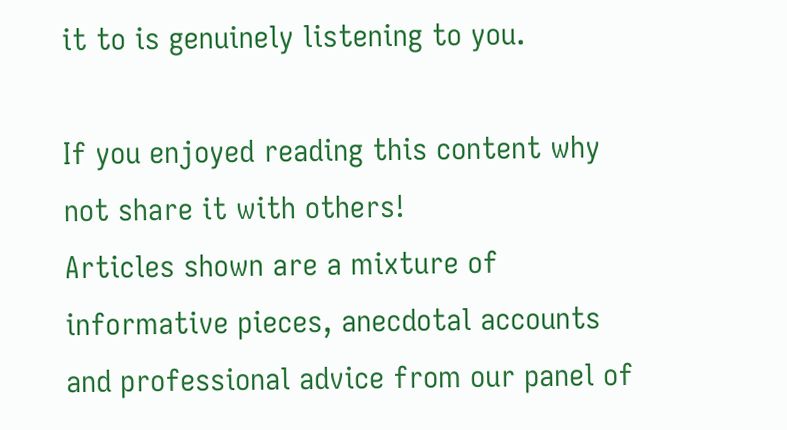it to is genuinely listening to you.

If you enjoyed reading this content why not share it with others!
Articles shown are a mixture of informative pieces, anecdotal accounts and professional advice from our panel of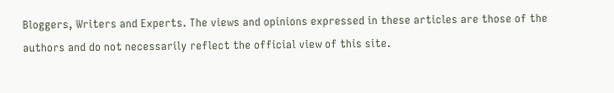Bloggers, Writers and Experts. The views and opinions expressed in these articles are those of the authors and do not necessarily reflect the official view of this site.